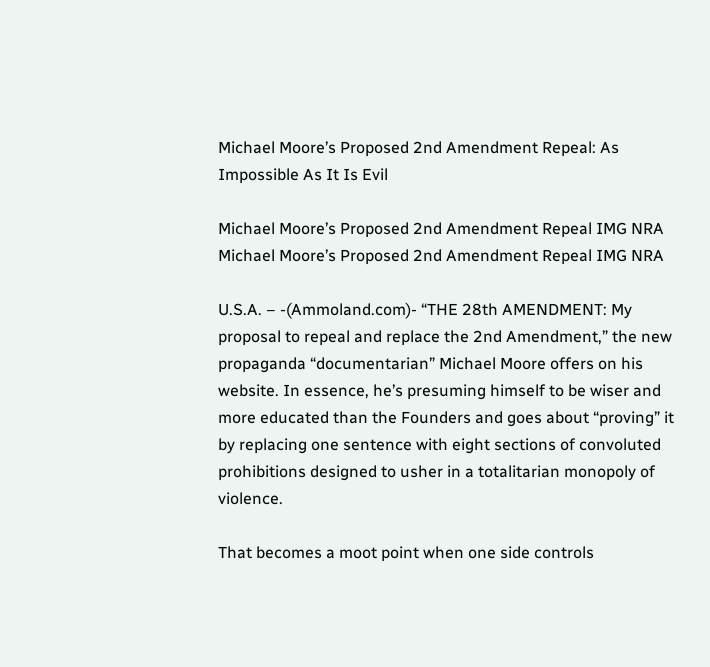Michael Moore’s Proposed 2nd Amendment Repeal: As Impossible As It Is Evil

Michael Moore’s Proposed 2nd Amendment Repeal IMG NRA
Michael Moore’s Proposed 2nd Amendment Repeal IMG NRA

U.S.A. – -(Ammoland.com)- “THE 28th AMENDMENT: My proposal to repeal and replace the 2nd Amendment,” the new propaganda “documentarian” Michael Moore offers on his website. In essence, he’s presuming himself to be wiser and more educated than the Founders and goes about “proving” it by replacing one sentence with eight sections of convoluted prohibitions designed to usher in a totalitarian monopoly of violence.

That becomes a moot point when one side controls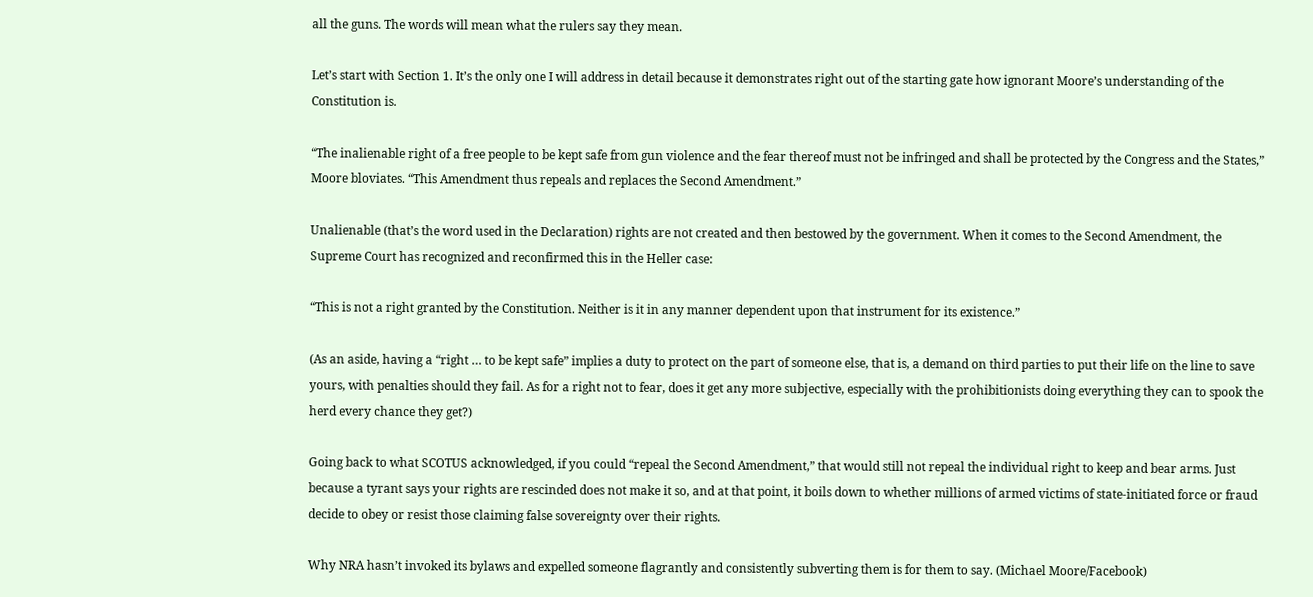all the guns. The words will mean what the rulers say they mean.

Let’s start with Section 1. It’s the only one I will address in detail because it demonstrates right out of the starting gate how ignorant Moore’s understanding of the Constitution is.

“The inalienable right of a free people to be kept safe from gun violence and the fear thereof must not be infringed and shall be protected by the Congress and the States,” Moore bloviates. “This Amendment thus repeals and replaces the Second Amendment.”

Unalienable (that’s the word used in the Declaration) rights are not created and then bestowed by the government. When it comes to the Second Amendment, the Supreme Court has recognized and reconfirmed this in the Heller case:

“This is not a right granted by the Constitution. Neither is it in any manner dependent upon that instrument for its existence.”

(As an aside, having a “right … to be kept safe” implies a duty to protect on the part of someone else, that is, a demand on third parties to put their life on the line to save yours, with penalties should they fail. As for a right not to fear, does it get any more subjective, especially with the prohibitionists doing everything they can to spook the herd every chance they get?)

Going back to what SCOTUS acknowledged, if you could “repeal the Second Amendment,” that would still not repeal the individual right to keep and bear arms. Just because a tyrant says your rights are rescinded does not make it so, and at that point, it boils down to whether millions of armed victims of state-initiated force or fraud decide to obey or resist those claiming false sovereignty over their rights.

Why NRA hasn’t invoked its bylaws and expelled someone flagrantly and consistently subverting them is for them to say. (Michael Moore/Facebook)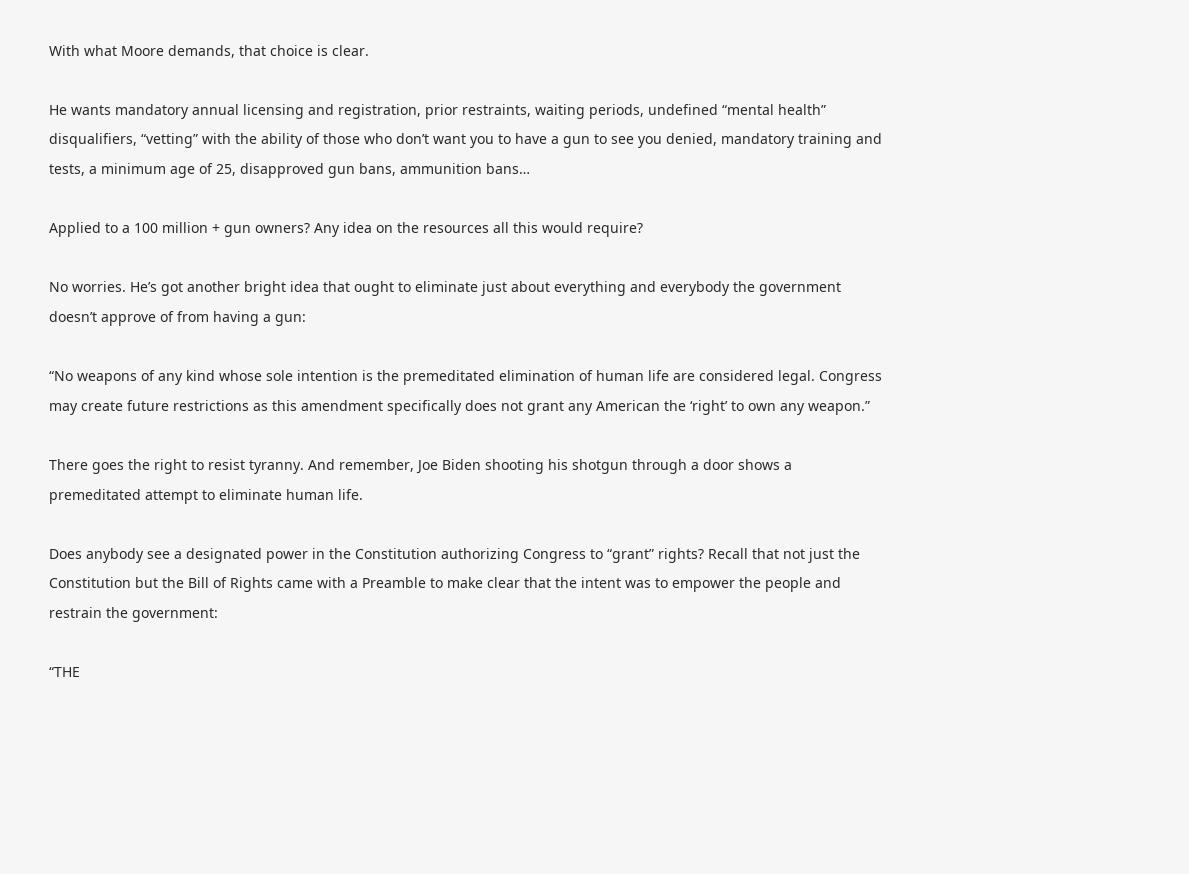With what Moore demands, that choice is clear.

He wants mandatory annual licensing and registration, prior restraints, waiting periods, undefined “mental health” disqualifiers, “vetting” with the ability of those who don’t want you to have a gun to see you denied, mandatory training and tests, a minimum age of 25, disapproved gun bans, ammunition bans…

Applied to a 100 million + gun owners? Any idea on the resources all this would require?

No worries. He’s got another bright idea that ought to eliminate just about everything and everybody the government doesn’t approve of from having a gun:

“No weapons of any kind whose sole intention is the premeditated elimination of human life are considered legal. Congress may create future restrictions as this amendment specifically does not grant any American the ‘right’ to own any weapon.”

There goes the right to resist tyranny. And remember, Joe Biden shooting his shotgun through a door shows a premeditated attempt to eliminate human life.

Does anybody see a designated power in the Constitution authorizing Congress to “grant” rights? Recall that not just the Constitution but the Bill of Rights came with a Preamble to make clear that the intent was to empower the people and restrain the government:

“THE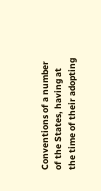Conventions of a number of the States, having at the time of their adopting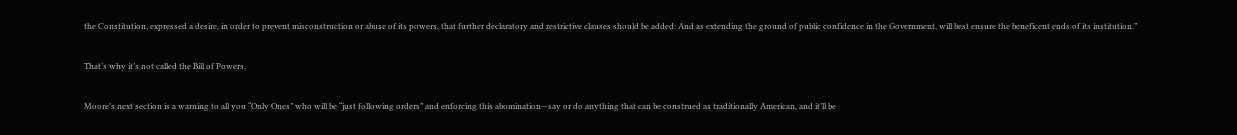the Constitution, expressed a desire, in order to prevent misconstruction or abuse of its powers, that further declaratory and restrictive clauses should be added: And as extending the ground of public confidence in the Government, will best ensure the beneficent ends of its institution.”

That’s why it’s not called the Bill of Powers.

Moore’s next section is a warning to all you “Only Ones” who will be “just following orders” and enforcing this abomination—say or do anything that can be construed as traditionally American, and it’ll be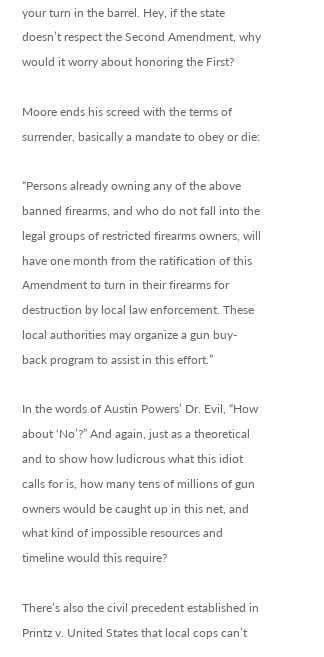your turn in the barrel. Hey, if the state doesn’t respect the Second Amendment, why would it worry about honoring the First?

Moore ends his screed with the terms of surrender, basically a mandate to obey or die:

“Persons already owning any of the above banned firearms, and who do not fall into the legal groups of restricted firearms owners, will have one month from the ratification of this Amendment to turn in their firearms for destruction by local law enforcement. These local authorities may organize a gun buy-back program to assist in this effort.”

In the words of Austin Powers’ Dr. Evil, “How about ‘No’?” And again, just as a theoretical and to show how ludicrous what this idiot calls for is, how many tens of millions of gun owners would be caught up in this net, and what kind of impossible resources and timeline would this require?

There’s also the civil precedent established in Printz v. United States that local cops can’t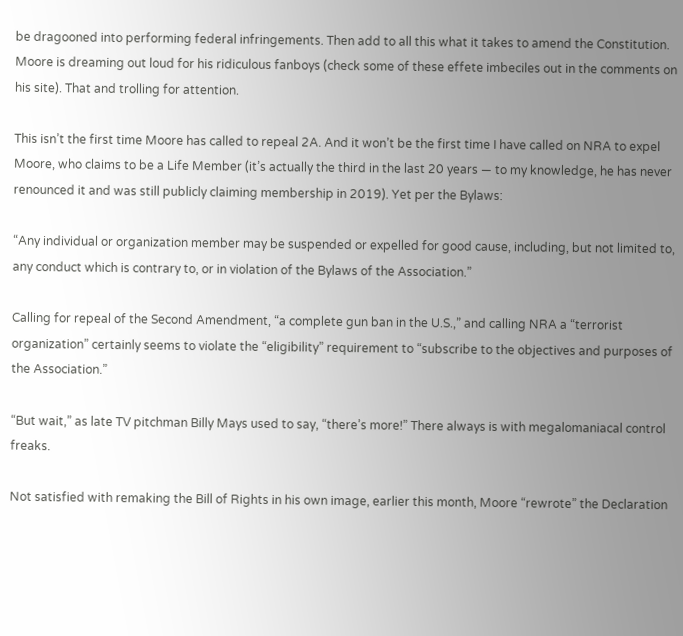be dragooned into performing federal infringements. Then add to all this what it takes to amend the Constitution. Moore is dreaming out loud for his ridiculous fanboys (check some of these effete imbeciles out in the comments on his site). That and trolling for attention.

This isn’t the first time Moore has called to repeal 2A. And it won’t be the first time I have called on NRA to expel Moore, who claims to be a Life Member (it’s actually the third in the last 20 years — to my knowledge, he has never renounced it and was still publicly claiming membership in 2019). Yet per the Bylaws:

“Any individual or organization member may be suspended or expelled for good cause, including, but not limited to, any conduct which is contrary to, or in violation of the Bylaws of the Association.”

Calling for repeal of the Second Amendment, “a complete gun ban in the U.S.,” and calling NRA a “terrorist organization” certainly seems to violate the “eligibility” requirement to “subscribe to the objectives and purposes of the Association.”

“But wait,” as late TV pitchman Billy Mays used to say, “there’s more!” There always is with megalomaniacal control freaks.

Not satisfied with remaking the Bill of Rights in his own image, earlier this month, Moore “rewrote” the Declaration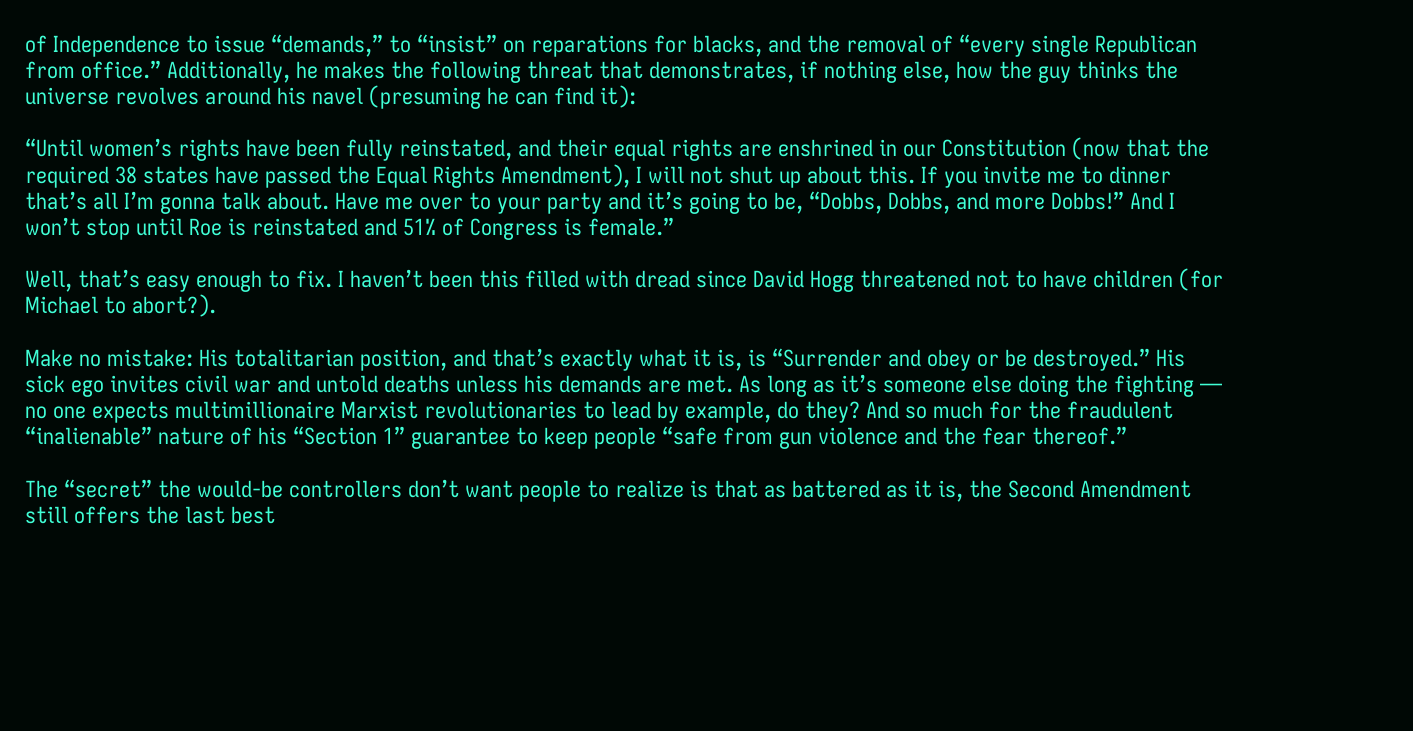of Independence to issue “demands,” to “insist” on reparations for blacks, and the removal of “every single Republican from office.” Additionally, he makes the following threat that demonstrates, if nothing else, how the guy thinks the universe revolves around his navel (presuming he can find it):

“Until women’s rights have been fully reinstated, and their equal rights are enshrined in our Constitution (now that the required 38 states have passed the Equal Rights Amendment), I will not shut up about this. If you invite me to dinner that’s all I’m gonna talk about. Have me over to your party and it’s going to be, “Dobbs, Dobbs, and more Dobbs!” And I won’t stop until Roe is reinstated and 51% of Congress is female.”

Well, that’s easy enough to fix. I haven’t been this filled with dread since David Hogg threatened not to have children (for Michael to abort?).

Make no mistake: His totalitarian position, and that’s exactly what it is, is “Surrender and obey or be destroyed.” His sick ego invites civil war and untold deaths unless his demands are met. As long as it’s someone else doing the fighting — no one expects multimillionaire Marxist revolutionaries to lead by example, do they? And so much for the fraudulent “inalienable” nature of his “Section 1” guarantee to keep people “safe from gun violence and the fear thereof.”

The “secret” the would-be controllers don’t want people to realize is that as battered as it is, the Second Amendment still offers the last best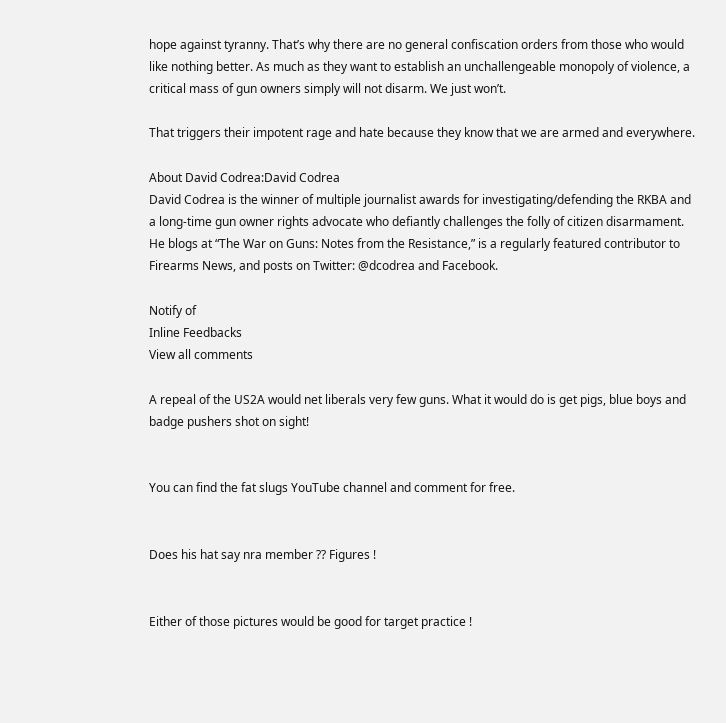hope against tyranny. That’s why there are no general confiscation orders from those who would like nothing better. As much as they want to establish an unchallengeable monopoly of violence, a critical mass of gun owners simply will not disarm. We just won’t.

That triggers their impotent rage and hate because they know that we are armed and everywhere.

About David Codrea:David Codrea
David Codrea is the winner of multiple journalist awards for investigating/defending the RKBA and a long-time gun owner rights advocate who defiantly challenges the folly of citizen disarmament. He blogs at “The War on Guns: Notes from the Resistance,” is a regularly featured contributor to Firearms News, and posts on Twitter: @dcodrea and Facebook.

Notify of
Inline Feedbacks
View all comments

A repeal of the US2A would net liberals very few guns. What it would do is get pigs, blue boys and badge pushers shot on sight!


You can find the fat slugs YouTube channel and comment for free.


Does his hat say nra member ?? Figures !


Either of those pictures would be good for target practice !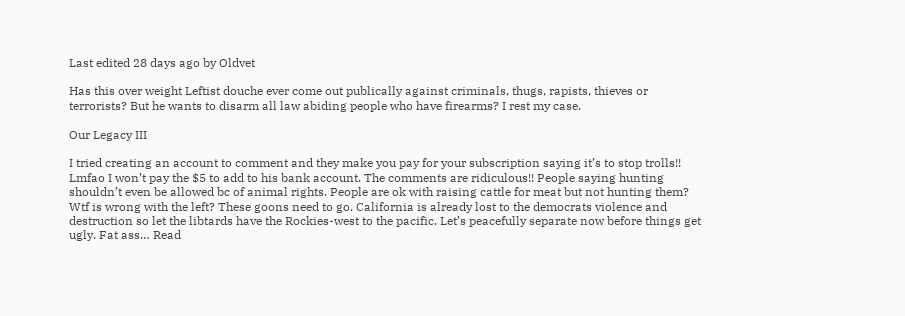Last edited 28 days ago by Oldvet

Has this over weight Leftist douche ever come out publically against criminals, thugs, rapists, thieves or terrorists? But he wants to disarm all law abiding people who have firearms? I rest my case.

Our Legacy III

I tried creating an account to comment and they make you pay for your subscription saying it’s to stop trolls!! Lmfao I won’t pay the $5 to add to his bank account. The comments are ridiculous!! People saying hunting shouldn’t even be allowed bc of animal rights. People are ok with raising cattle for meat but not hunting them? Wtf is wrong with the left? These goons need to go. California is already lost to the democrats violence and destruction so let the libtards have the Rockies-west to the pacific. Let’s peacefully separate now before things get ugly. Fat ass… Read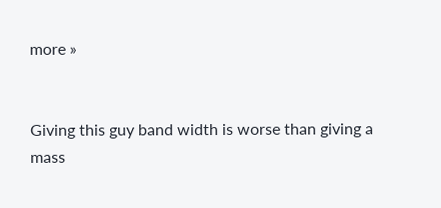more »


Giving this guy band width is worse than giving a mass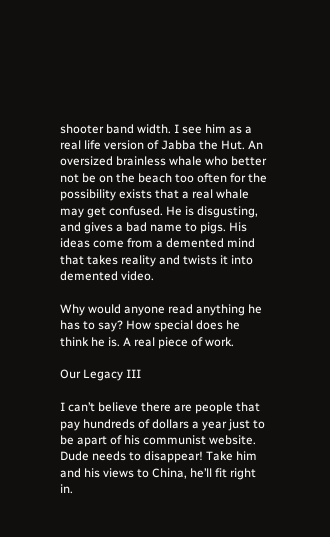shooter band width. I see him as a real life version of Jabba the Hut. An oversized brainless whale who better not be on the beach too often for the possibility exists that a real whale may get confused. He is disgusting, and gives a bad name to pigs. His ideas come from a demented mind that takes reality and twists it into demented video.

Why would anyone read anything he has to say? How special does he think he is. A real piece of work.

Our Legacy III

I can’t believe there are people that pay hundreds of dollars a year just to be apart of his communist website. Dude needs to disappear! Take him and his views to China, he’ll fit right in.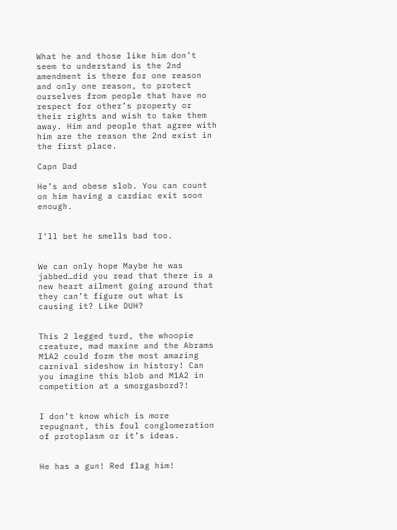What he and those like him don’t seem to understand is the 2nd amendment is there for one reason and only one reason, to protect ourselves from people that have no respect for other’s property or their rights and wish to take them away. Him and people that agree with him are the reason the 2nd exist in the first place.

Capn Dad

He’s and obese slob. You can count on him having a cardiac exit soon enough.


I’ll bet he smells bad too.


We can only hope Maybe he was jabbed…did you read that there is a new heart ailment going around that they can’t figure out what is causing it? Like DUH?


This 2 legged turd, the whoopie creature, mad maxine and the Abrams M1A2 could form the most amazing carnival sideshow in history! Can you imagine this blob and M1A2 in competition at a smorgasbord?!


I don’t know which is more repugnant, this foul conglomeration of protoplasm or it’s ideas.


He has a gun! Red flag him!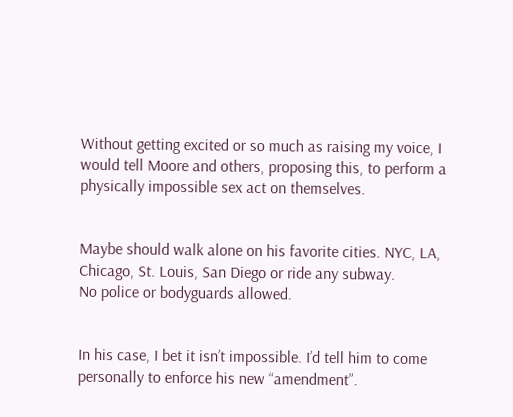Without getting excited or so much as raising my voice, I would tell Moore and others, proposing this, to perform a physically impossible sex act on themselves.


Maybe should walk alone on his favorite cities. NYC, LA, Chicago, St. Louis, San Diego or ride any subway.
No police or bodyguards allowed.


In his case, I bet it isn’t impossible. I’d tell him to come personally to enforce his new “amendment”.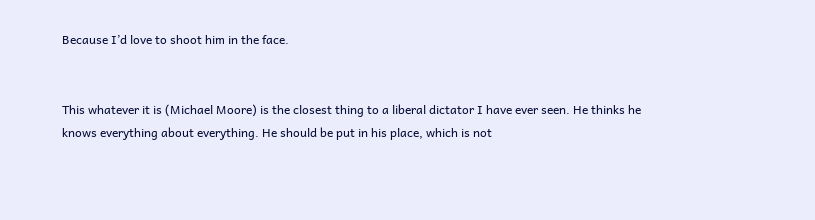Because I’d love to shoot him in the face.


This whatever it is (Michael Moore) is the closest thing to a liberal dictator I have ever seen. He thinks he knows everything about everything. He should be put in his place, which is not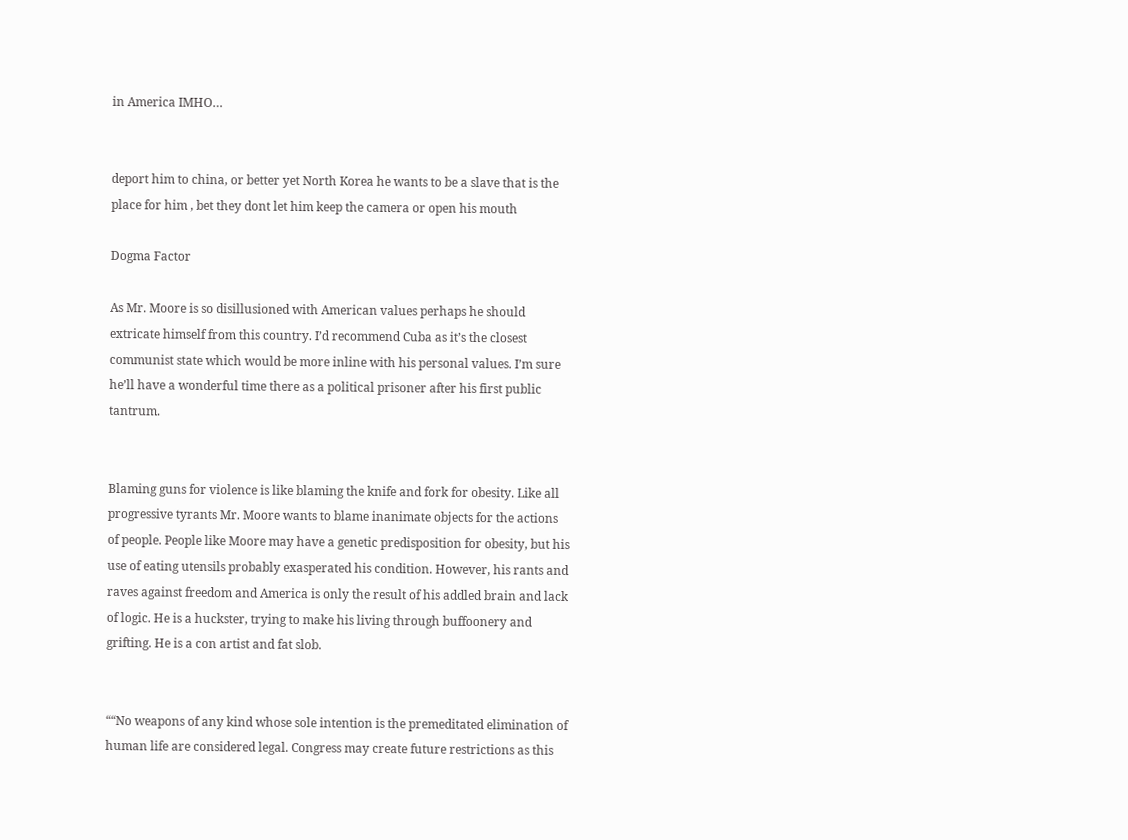in America IMHO…


deport him to china, or better yet North Korea he wants to be a slave that is the place for him , bet they dont let him keep the camera or open his mouth

Dogma Factor

As Mr. Moore is so disillusioned with American values perhaps he should extricate himself from this country. I’d recommend Cuba as it’s the closest communist state which would be more inline with his personal values. I’m sure he’ll have a wonderful time there as a political prisoner after his first public tantrum.


Blaming guns for violence is like blaming the knife and fork for obesity. Like all progressive tyrants Mr. Moore wants to blame inanimate objects for the actions of people. People like Moore may have a genetic predisposition for obesity, but his use of eating utensils probably exasperated his condition. However, his rants and raves against freedom and America is only the result of his addled brain and lack of logic. He is a huckster, trying to make his living through buffoonery and grifting. He is a con artist and fat slob.


““No weapons of any kind whose sole intention is the premeditated elimination of human life are considered legal. Congress may create future restrictions as this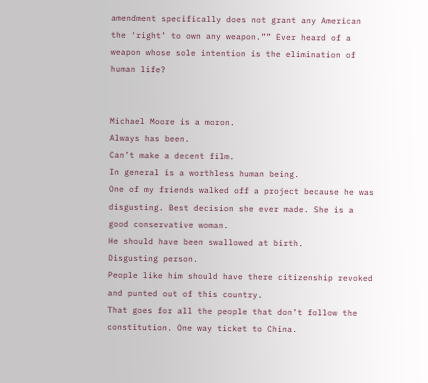amendment specifically does not grant any American the ‘right’ to own any weapon.”” Ever heard of a weapon whose sole intention is the elimination of human life?


Michael Moore is a moron.
Always has been.
Can’t make a decent film.
In general is a worthless human being.
One of my friends walked off a project because he was disgusting. Best decision she ever made. She is a good conservative woman.
He should have been swallowed at birth.
Disgusting person.
People like him should have there citizenship revoked and punted out of this country.
That goes for all the people that don’t follow the constitution. One way ticket to China.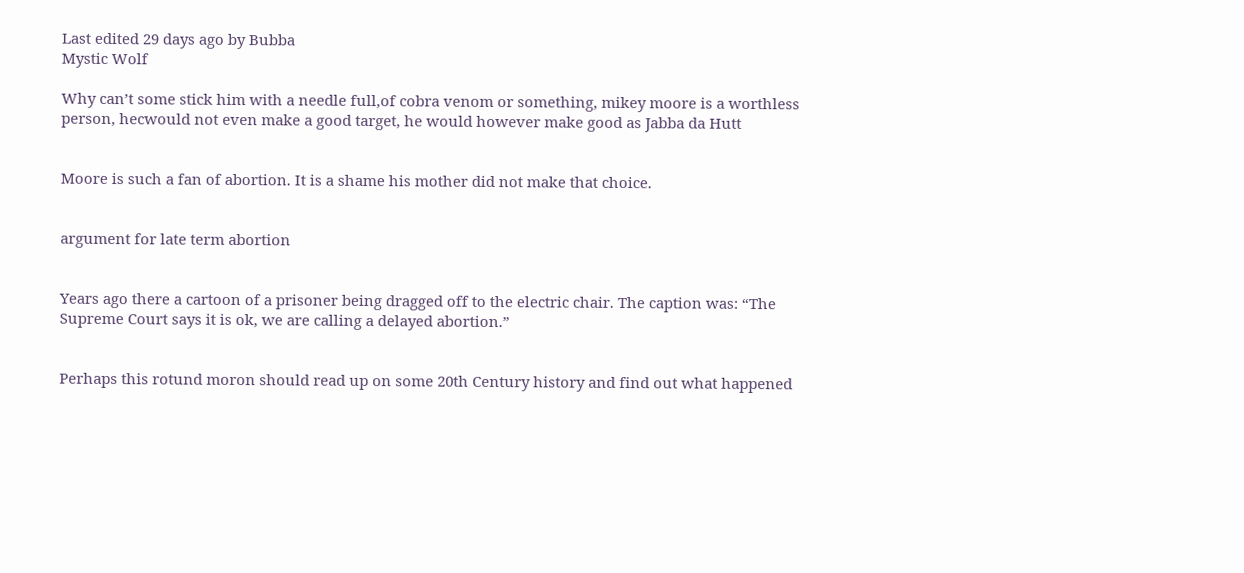Last edited 29 days ago by Bubba
Mystic Wolf

Why can’t some stick him with a needle full,of cobra venom or something, mikey moore is a worthless person, hecwould not even make a good target, he would however make good as Jabba da Hutt


Moore is such a fan of abortion. It is a shame his mother did not make that choice.


argument for late term abortion


Years ago there a cartoon of a prisoner being dragged off to the electric chair. The caption was: “The Supreme Court says it is ok, we are calling a delayed abortion.”


Perhaps this rotund moron should read up on some 20th Century history and find out what happened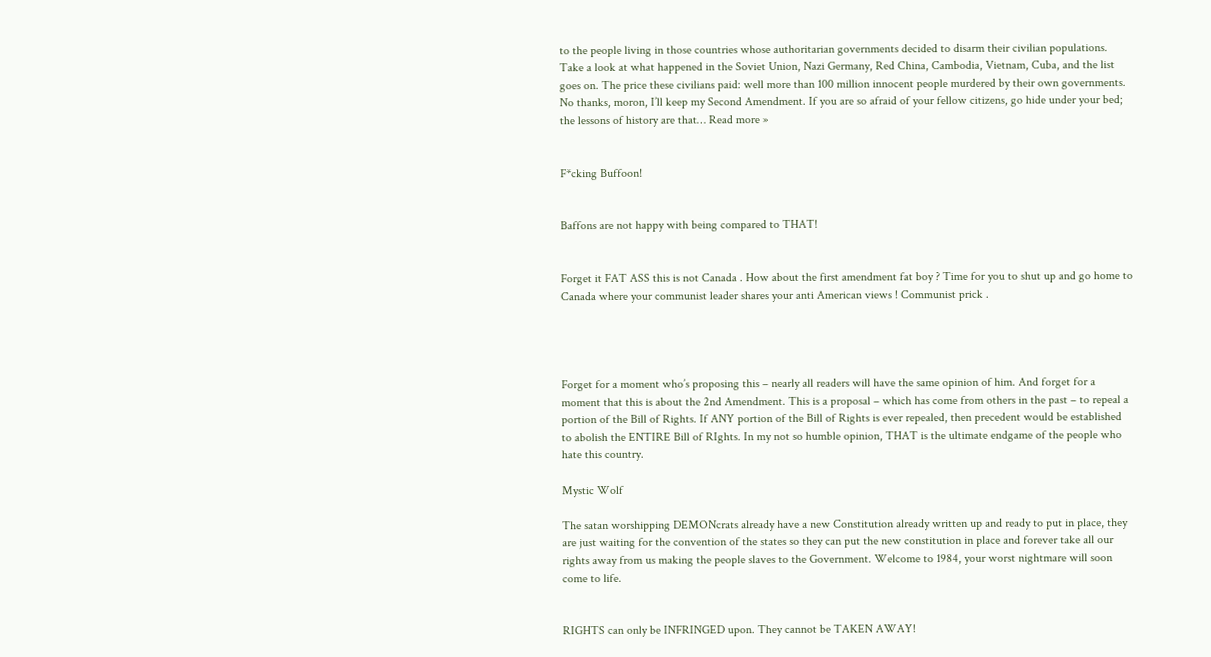to the people living in those countries whose authoritarian governments decided to disarm their civilian populations. Take a look at what happened in the Soviet Union, Nazi Germany, Red China, Cambodia, Vietnam, Cuba, and the list goes on. The price these civilians paid: well more than 100 million innocent people murdered by their own governments. No thanks, moron, I’ll keep my Second Amendment. If you are so afraid of your fellow citizens, go hide under your bed; the lessons of history are that… Read more »


F*cking Buffoon!


Baffons are not happy with being compared to THAT!


Forget it FAT ASS this is not Canada . How about the first amendment fat boy ? Time for you to shut up and go home to Canada where your communist leader shares your anti American views ! Communist prick .




Forget for a moment who’s proposing this – nearly all readers will have the same opinion of him. And forget for a moment that this is about the 2nd Amendment. This is a proposal – which has come from others in the past – to repeal a portion of the Bill of Rights. If ANY portion of the Bill of Rights is ever repealed, then precedent would be established to abolish the ENTIRE Bill of RIghts. In my not so humble opinion, THAT is the ultimate endgame of the people who hate this country.

Mystic Wolf

The satan worshipping DEMONcrats already have a new Constitution already written up and ready to put in place, they are just waiting for the convention of the states so they can put the new constitution in place and forever take all our rights away from us making the people slaves to the Government. Welcome to 1984, your worst nightmare will soon come to life.


RIGHTS can only be INFRINGED upon. They cannot be TAKEN AWAY!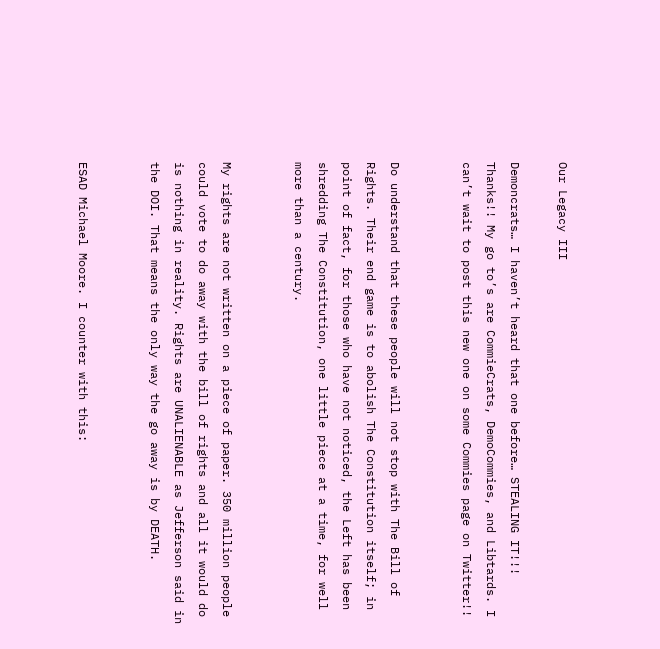Our Legacy III

Demoncrats… I haven’t heard that one before… STEALING IT!!! Thanks!! My go to’s are CommieCrats, DemoCommies, and Libtards. I can’t wait to post this new one on some Commies page on Twitter!!


Do understand that these people will not stop with The Bill of Rights. Their end game is to abolish The Constitution itself; in point of fact, for those who have not noticed, the Left has been shredding The Constitution, one little piece at a time, for well more than a century.


My rights are not written on a piece of paper. 350 million people could vote to do away with the bill of rights and all it would do is nothing in reality. Rights are UNALIENABLE as Jefferson said in the DOI. That means the only way the go away is by DEATH.


ESAD Michael Moore. I counter with this: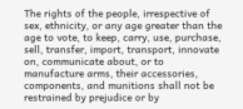The rights of the people, irrespective of sex, ethnicity, or any age greater than the age to vote, to keep, carry, use, purchase, sell, transfer, import, transport, innovate on, communicate about, or to manufacture arms, their accessories, components, and munitions shall not be restrained by prejudice or by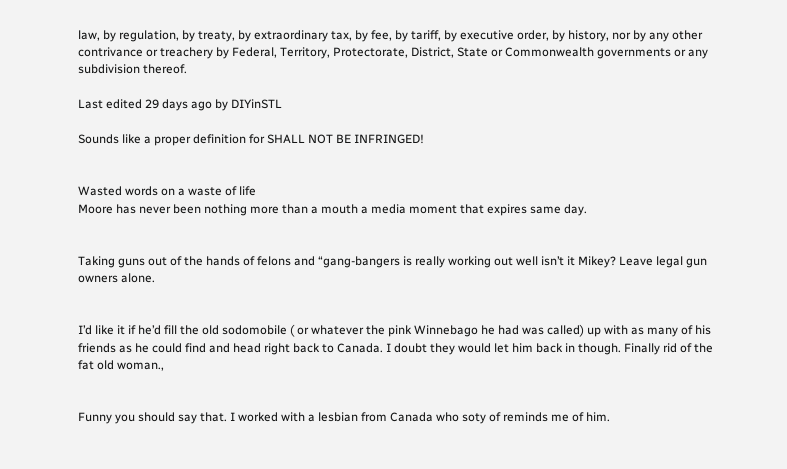law, by regulation, by treaty, by extraordinary tax, by fee, by tariff, by executive order, by history, nor by any other contrivance or treachery by Federal, Territory, Protectorate, District, State or Commonwealth governments or any subdivision thereof.

Last edited 29 days ago by DIYinSTL

Sounds like a proper definition for SHALL NOT BE INFRINGED!


Wasted words on a waste of life
Moore has never been nothing more than a mouth a media moment that expires same day.


Taking guns out of the hands of felons and “gang-bangers is really working out well isn’t it Mikey? Leave legal gun owners alone.


I’d like it if he’d fill the old sodomobile ( or whatever the pink Winnebago he had was called) up with as many of his friends as he could find and head right back to Canada. I doubt they would let him back in though. Finally rid of the fat old woman.,


Funny you should say that. I worked with a lesbian from Canada who soty of reminds me of him.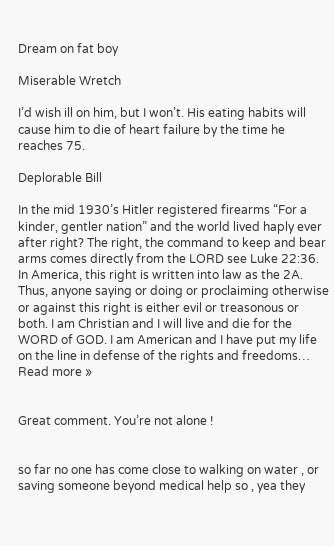Dream on fat boy

Miserable Wretch

I’d wish ill on him, but I won’t. His eating habits will cause him to die of heart failure by the time he reaches 75.

Deplorable Bill

In the mid 1930’s Hitler registered firearms “For a kinder, gentler nation” and the world lived haply ever after right? The right, the command to keep and bear arms comes directly from the LORD see Luke 22:36. In America, this right is written into law as the 2A. Thus, anyone saying or doing or proclaiming otherwise or against this right is either evil or treasonous or both. I am Christian and I will live and die for the WORD of GOD. I am American and I have put my life on the line in defense of the rights and freedoms… Read more »


Great comment. You’re not alone !


so far no one has come close to walking on water , or saving someone beyond medical help so , yea they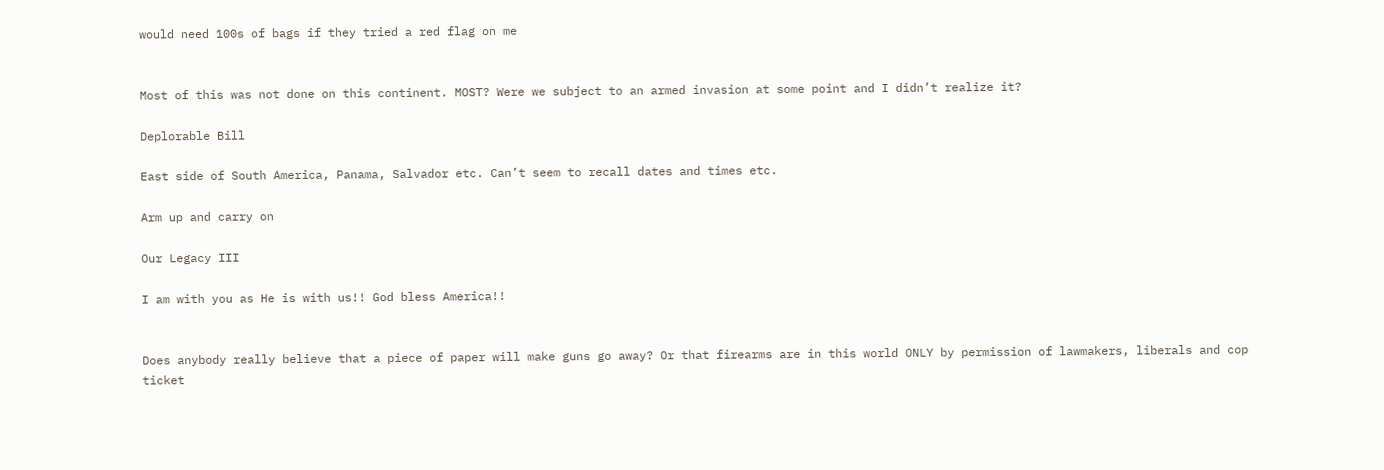would need 100s of bags if they tried a red flag on me


Most of this was not done on this continent. MOST? Were we subject to an armed invasion at some point and I didn’t realize it?

Deplorable Bill

East side of South America, Panama, Salvador etc. Can’t seem to recall dates and times etc.

Arm up and carry on

Our Legacy III

I am with you as He is with us!! God bless America!!


Does anybody really believe that a piece of paper will make guns go away? Or that firearms are in this world ONLY by permission of lawmakers, liberals and cop ticket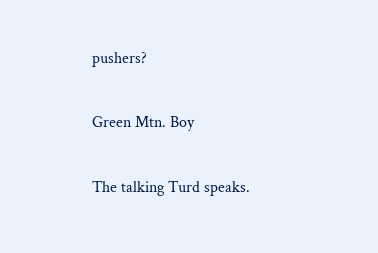pushers?

Green Mtn. Boy

The talking Turd speaks.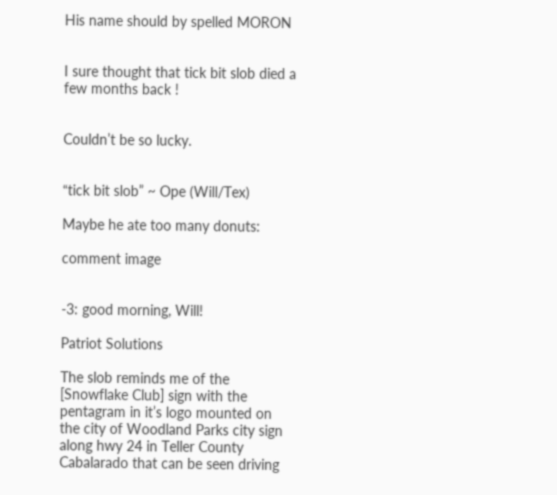His name should by spelled MORON


I sure thought that tick bit slob died a few months back !


Couldn’t be so lucky.


“tick bit slob” ~ Ope (Will/Tex)

Maybe he ate too many donuts:

comment image


-3: good morning, Will!

Patriot Solutions

The slob reminds me of the [Snowflake Club] sign with the pentagram in it’s logo mounted on the city of Woodland Parks city sign along hwy 24 in Teller County Cabalarado that can be seen driving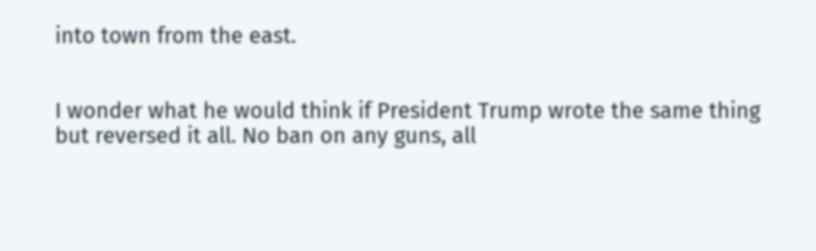into town from the east.


I wonder what he would think if President Trump wrote the same thing but reversed it all. No ban on any guns, all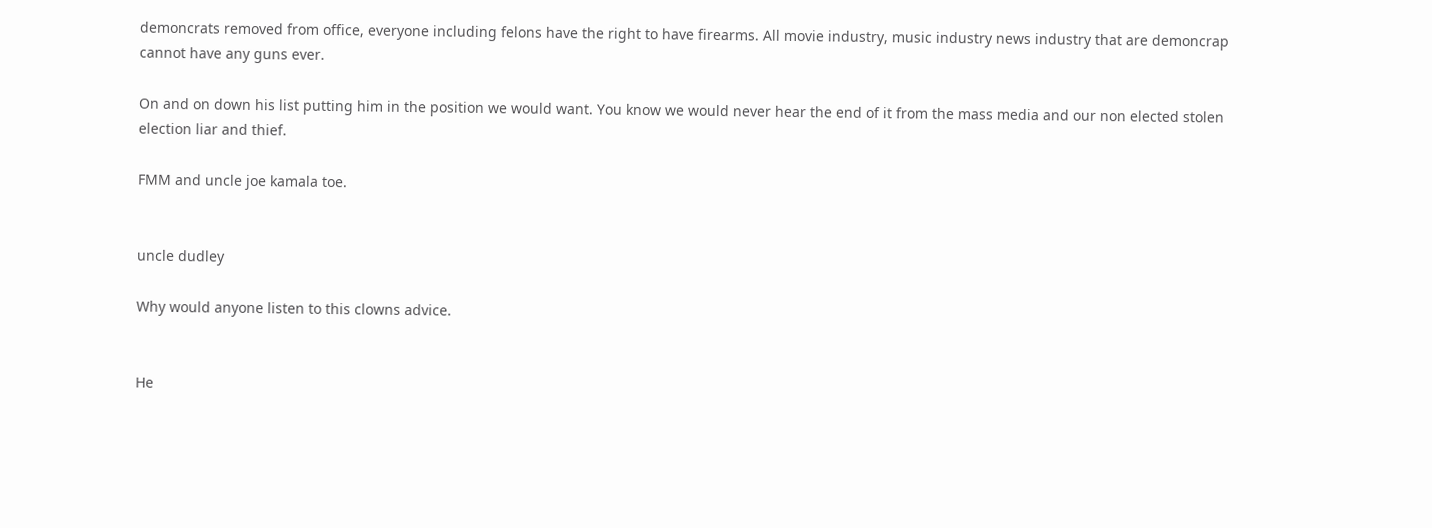demoncrats removed from office, everyone including felons have the right to have firearms. All movie industry, music industry news industry that are demoncrap cannot have any guns ever.

On and on down his list putting him in the position we would want. You know we would never hear the end of it from the mass media and our non elected stolen election liar and thief.

FMM and uncle joe kamala toe.


uncle dudley

Why would anyone listen to this clowns advice.


He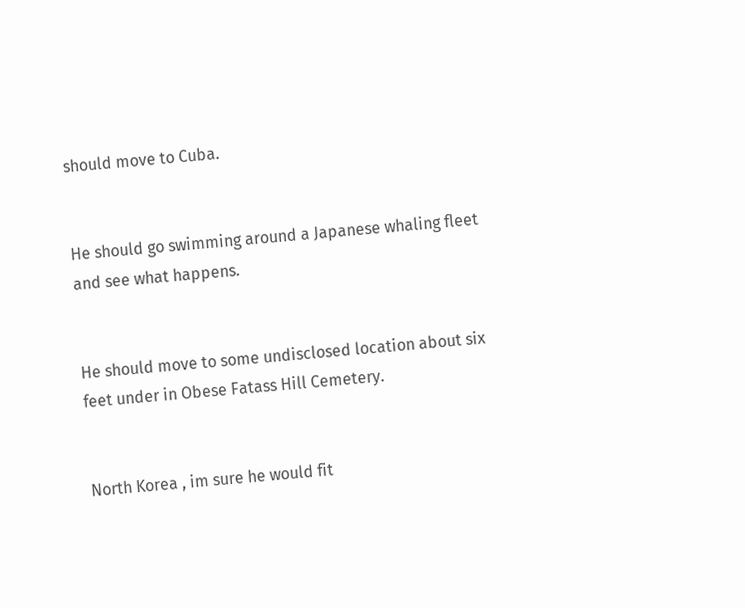should move to Cuba.


He should go swimming around a Japanese whaling fleet and see what happens.


He should move to some undisclosed location about six feet under in Obese Fatass Hill Cemetery.


North Korea , im sure he would fit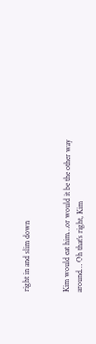right in and slim down


Kim would eat him…or would it be the other way around… Oh that’s right, Kim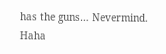has the guns… Nevermind. Haha